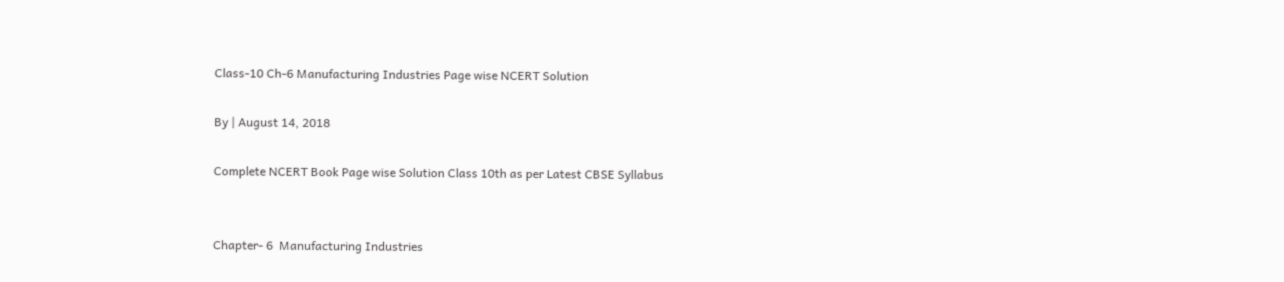Class-10 Ch-6 Manufacturing Industries Page wise NCERT Solution

By | August 14, 2018

Complete NCERT Book Page wise Solution Class 10th as per Latest CBSE Syllabus


Chapter- 6  Manufacturing Industries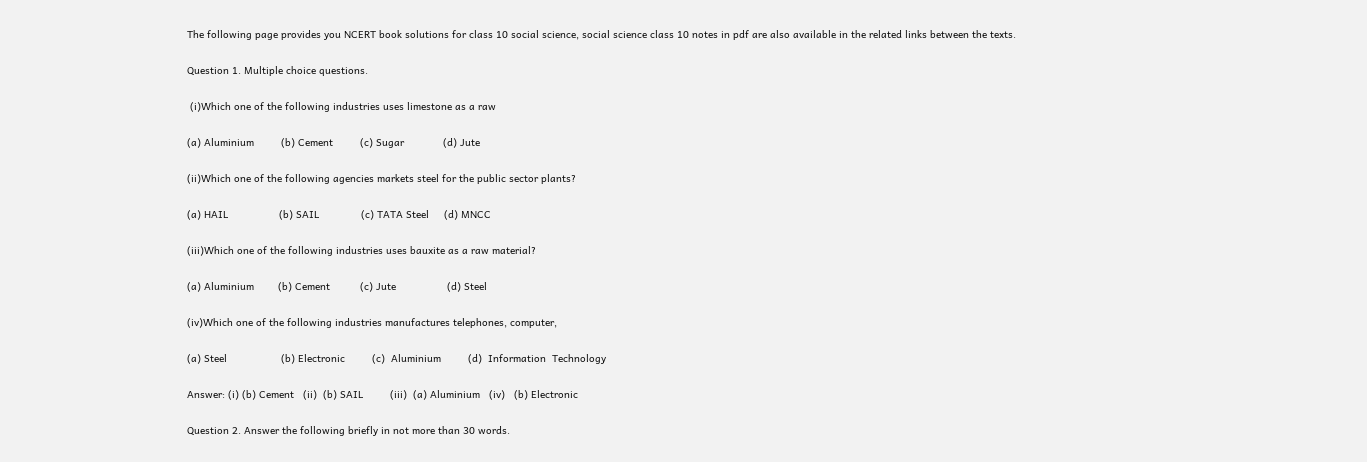The following page provides you NCERT book solutions for class 10 social science, social science class 10 notes in pdf are also available in the related links between the texts.

Question 1. Multiple choice questions.

 (i)Which one of the following industries uses limestone as a raw

(a) Aluminium         (b) Cement         (c) Sugar             (d) Jute

(ii)Which one of the following agencies markets steel for the public sector plants?

(a) HAIL                 (b) SAIL              (c) TATA Steel     (d) MNCC

(iii)Which one of the following industries uses bauxite as a raw material?

(a) Aluminium        (b) Cement          (c) Jute                 (d) Steel

(iv)Which one of the following industries manufactures telephones, computer,

(a) Steel                  (b) Electronic         (c)  Aluminium         (d)  Information  Technology

Answer: (i) (b) Cement   (ii)  (b) SAIL         (iii)  (a) Aluminium   (iv)   (b) Electronic

Question 2. Answer the following briefly in not more than 30 words.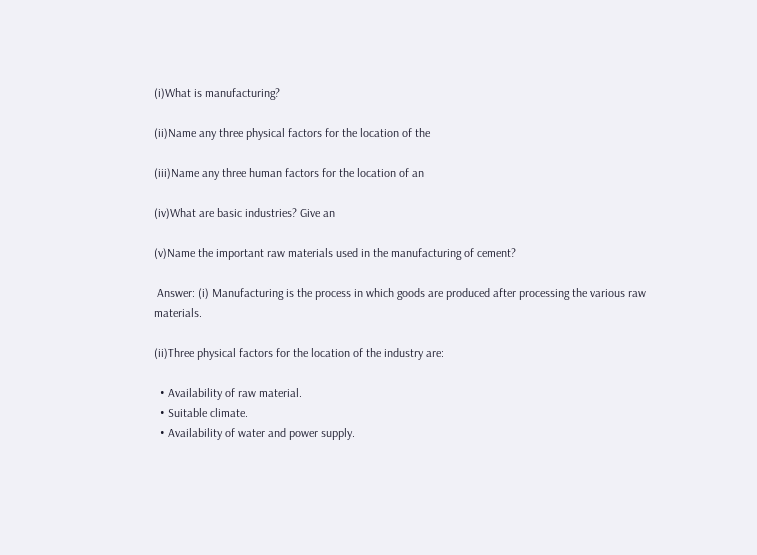(i)What is manufacturing?

(ii)Name any three physical factors for the location of the

(iii)Name any three human factors for the location of an

(iv)What are basic industries? Give an

(v)Name the important raw materials used in the manufacturing of cement?

 Answer: (i) Manufacturing is the process in which goods are produced after processing the various raw materials.

(ii)Three physical factors for the location of the industry are:

  • Availability of raw material.
  • Suitable climate.
  • Availability of water and power supply.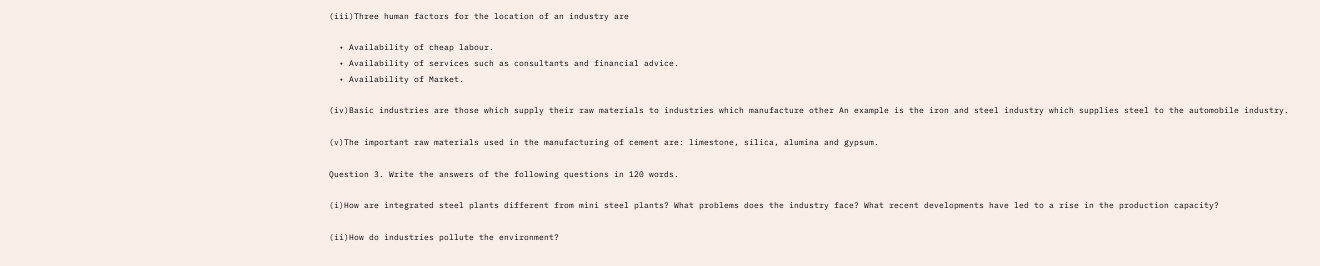(iii)Three human factors for the location of an industry are

  • Availability of cheap labour.
  • Availability of services such as consultants and financial advice.
  • Availability of Market.

(iv)Basic industries are those which supply their raw materials to industries which manufacture other An example is the iron and steel industry which supplies steel to the automobile industry.

(v)The important raw materials used in the manufacturing of cement are: limestone, silica, alumina and gypsum.

Question 3. Write the answers of the following questions in 120 words.

(i)How are integrated steel plants different from mini steel plants? What problems does the industry face? What recent developments have led to a rise in the production capacity?

(ii)How do industries pollute the environment?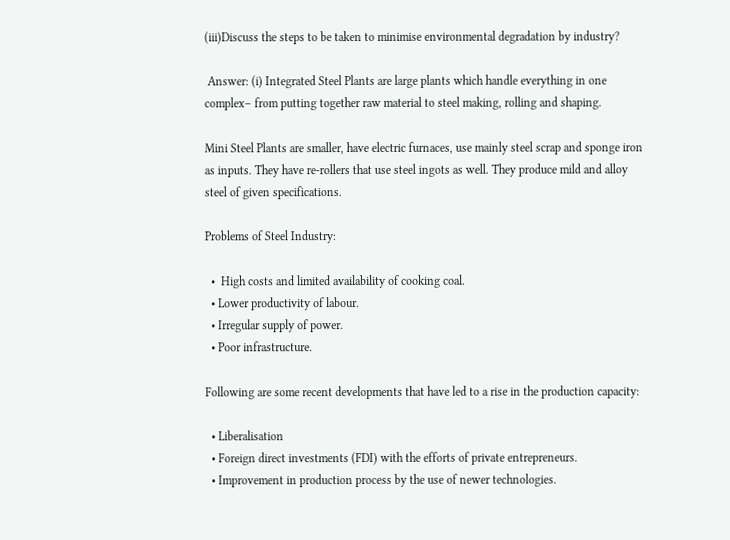(iii)Discuss the steps to be taken to minimise environmental degradation by industry?

 Answer: (i) Integrated Steel Plants are large plants which handle everything in one complex– from putting together raw material to steel making, rolling and shaping.

Mini Steel Plants are smaller, have electric furnaces, use mainly steel scrap and sponge iron as inputs. They have re-rollers that use steel ingots as well. They produce mild and alloy steel of given specifications.

Problems of Steel Industry:

  •  High costs and limited availability of cooking coal.
  • Lower productivity of labour.
  • Irregular supply of power.
  • Poor infrastructure.

Following are some recent developments that have led to a rise in the production capacity:

  • Liberalisation
  • Foreign direct investments (FDI) with the efforts of private entrepreneurs.
  • Improvement in production process by the use of newer technologies.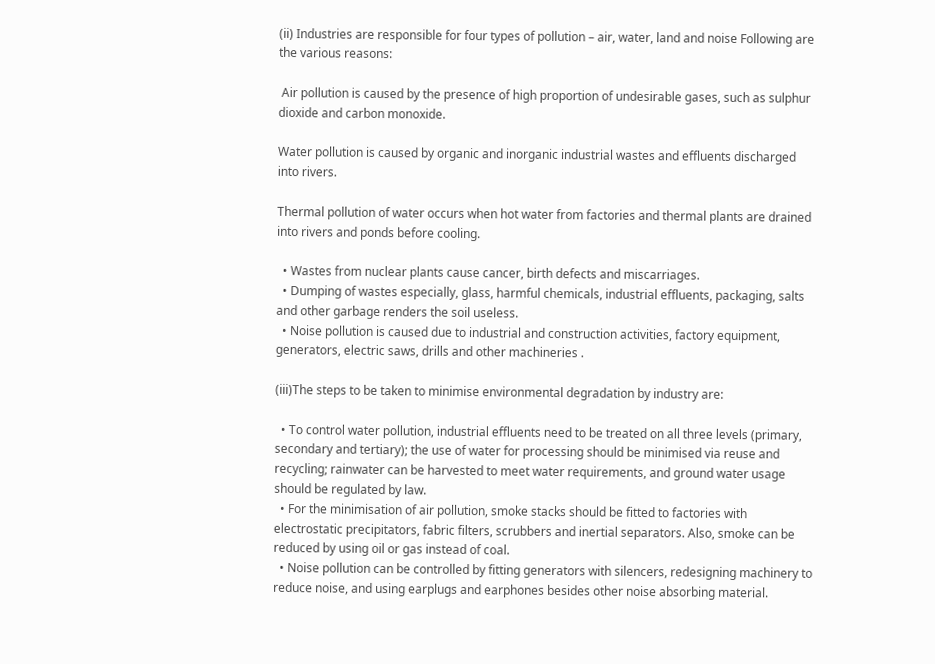(ii) Industries are responsible for four types of pollution – air, water, land and noise Following are the various reasons:

 Air pollution is caused by the presence of high proportion of undesirable gases, such as sulphur dioxide and carbon monoxide.

Water pollution is caused by organic and inorganic industrial wastes and effluents discharged into rivers.

Thermal pollution of water occurs when hot water from factories and thermal plants are drained into rivers and ponds before cooling.

  • Wastes from nuclear plants cause cancer, birth defects and miscarriages.
  • Dumping of wastes especially, glass, harmful chemicals, industrial effluents, packaging, salts and other garbage renders the soil useless.
  • Noise pollution is caused due to industrial and construction activities, factory equipment, generators, electric saws, drills and other machineries .

(iii)The steps to be taken to minimise environmental degradation by industry are:

  • To control water pollution, industrial effluents need to be treated on all three levels (primary, secondary and tertiary); the use of water for processing should be minimised via reuse and recycling; rainwater can be harvested to meet water requirements, and ground water usage should be regulated by law.
  • For the minimisation of air pollution, smoke stacks should be fitted to factories with electrostatic precipitators, fabric filters, scrubbers and inertial separators. Also, smoke can be reduced by using oil or gas instead of coal.
  • Noise pollution can be controlled by fitting generators with silencers, redesigning machinery to reduce noise, and using earplugs and earphones besides other noise absorbing material.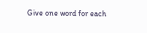Give one word for each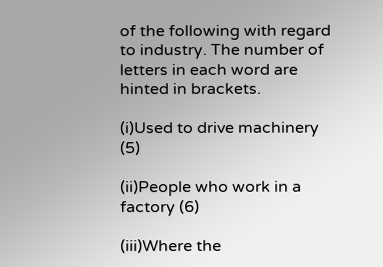of the following with regard to industry. The number of letters in each word are hinted in brackets.

(i)Used to drive machinery (5)

(ii)People who work in a factory (6)

(iii)Where the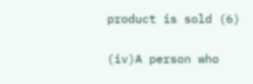product is sold (6)

(iv)A person who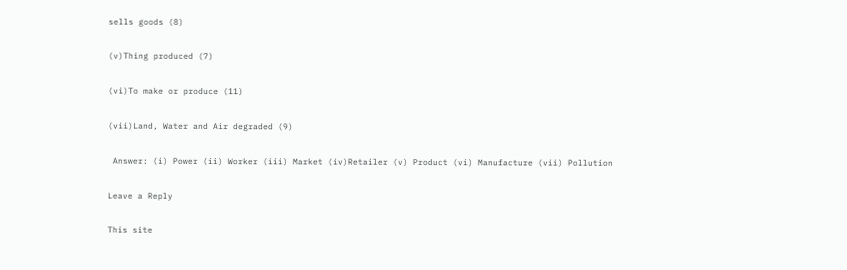sells goods (8)

(v)Thing produced (7)

(vi)To make or produce (11)

(vii)Land, Water and Air degraded (9)

 Answer: (i) Power (ii) Worker (iii) Market (iv)Retailer (v) Product (vi) Manufacture (vii) Pollution

Leave a Reply

This site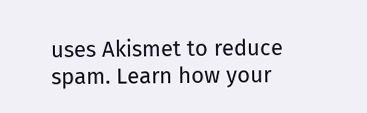uses Akismet to reduce spam. Learn how your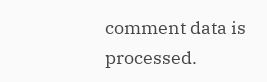comment data is processed.